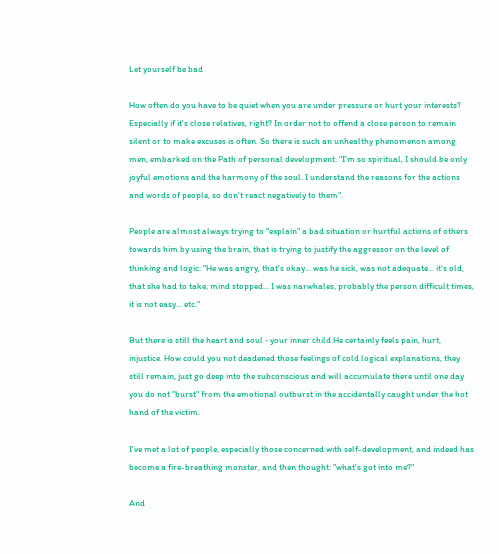Let yourself be bad

How often do you have to be quiet when you are under pressure or hurt your interests? Especially if it's close relatives, right? In order not to offend a close person to remain silent or to make excuses is often. So there is such an unhealthy phenomenon among men, embarked on the Path of personal development: "I'm so spiritual, I should be only joyful emotions and the harmony of the soul. I understand the reasons for the actions and words of people, so don't react negatively to them".

People are almost always trying to "explain" a bad situation or hurtful actions of others towards him by using the brain, that is trying to justify the aggressor on the level of thinking and logic: "He was angry, that's okay... was he sick, was not adequate... it's old, that she had to take, mind stopped... I was narwhales, probably the person difficult times, it is not easy... etc."

But there is still the heart and soul ‑ your inner child.He certainly feels pain, hurt, injustice. How could you not deadened those feelings of cold logical explanations, they still remain, just go deep into the subconscious and will accumulate there until one day you do not "burst" from the emotional outburst in the accidentally caught under the hot hand of the victim.

I've met a lot of people, especially those concerned with self-development, and indeed has become a fire-breathing monster, and then thought: "what's got into me?"

And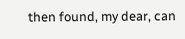then found, my dear, can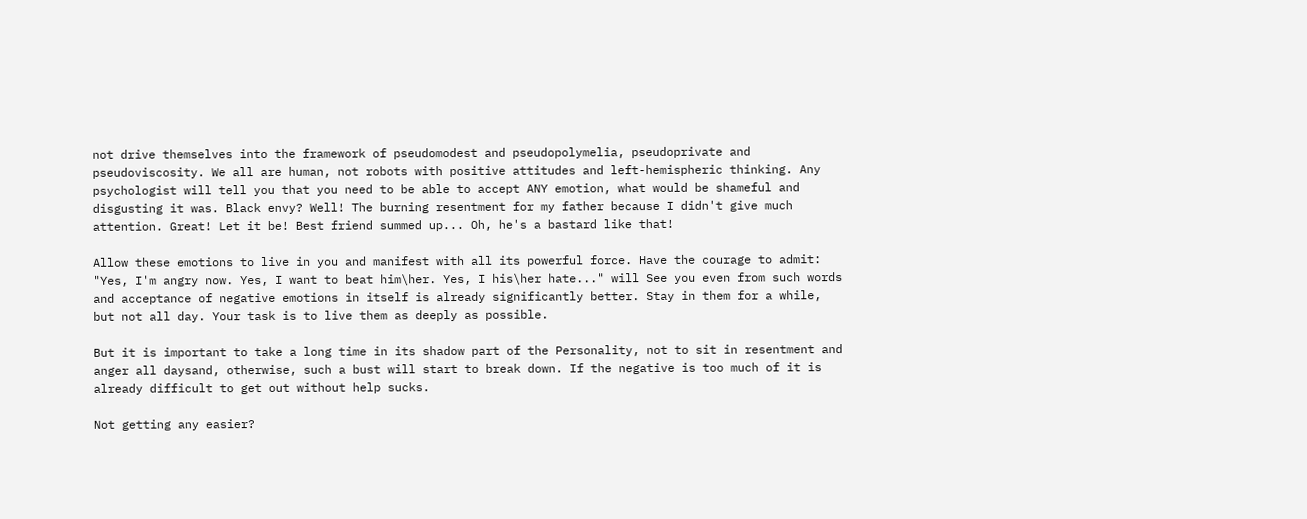not drive themselves into the framework of pseudomodest and pseudopolymelia, pseudoprivate and pseudoviscosity. We all are human, not robots with positive attitudes and left-hemispheric thinking. Any psychologist will tell you that you need to be able to accept ANY emotion, what would be shameful and disgusting it was. Black envy? Well! The burning resentment for my father because I didn't give much attention. Great! Let it be! Best friend summed up... Oh, he's a bastard like that!

Allow these emotions to live in you and manifest with all its powerful force. Have the courage to admit: "Yes, I'm angry now. Yes, I want to beat him\her. Yes, I his\her hate..." will See you even from such words and acceptance of negative emotions in itself is already significantly better. Stay in them for a while, but not all day. Your task is to live them as deeply as possible.

But it is important to take a long time in its shadow part of the Personality, not to sit in resentment and anger all daysand, otherwise, such a bust will start to break down. If the negative is too much of it is already difficult to get out without help sucks.

Not getting any easier?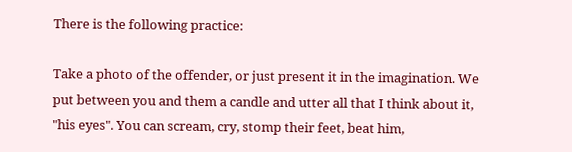There is the following practice:

Take a photo of the offender, or just present it in the imagination. We put between you and them a candle and utter all that I think about it, "his eyes". You can scream, cry, stomp their feet, beat him,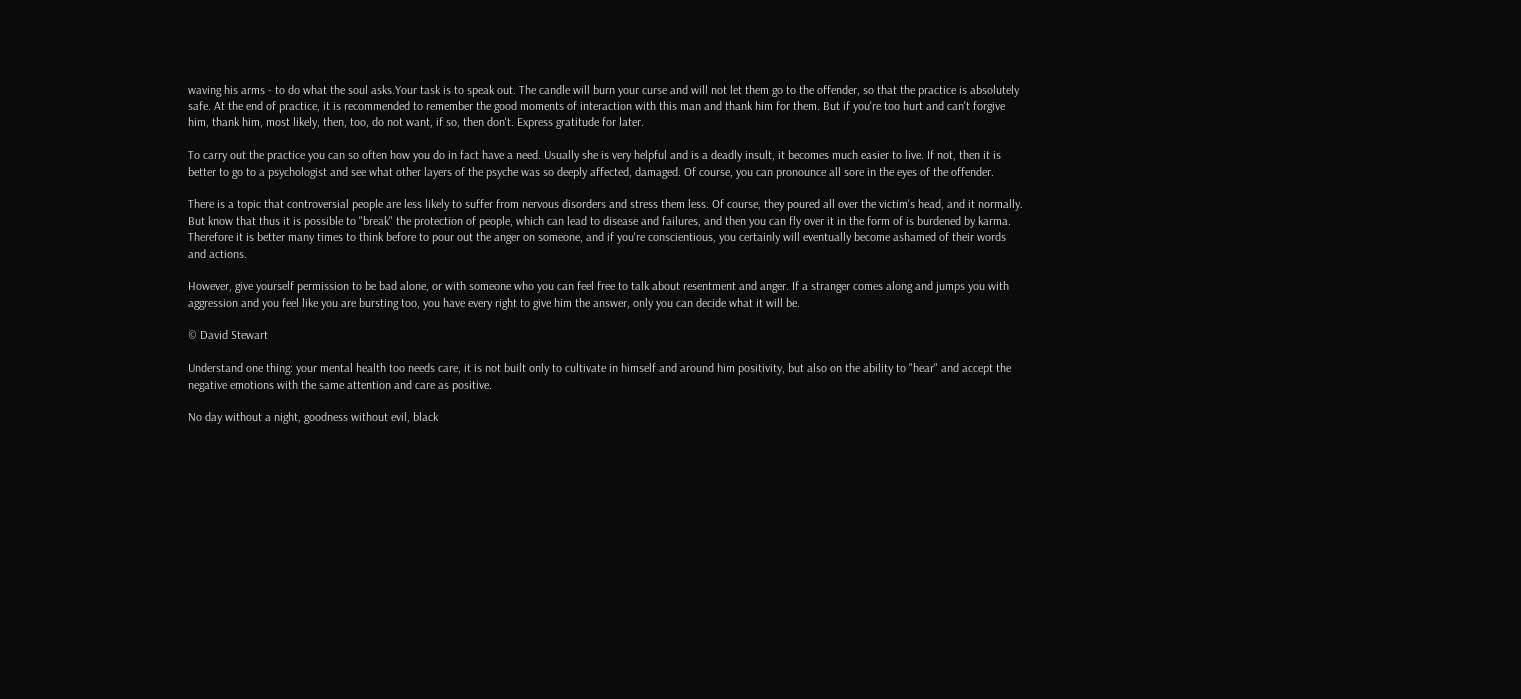waving his arms ‑ to do what the soul asks.Your task is to speak out. The candle will burn your curse and will not let them go to the offender, so that the practice is absolutely safe. At the end of practice, it is recommended to remember the good moments of interaction with this man and thank him for them. But if you're too hurt and can't forgive him, thank him, most likely, then, too, do not want, if so, then don't. Express gratitude for later.

To carry out the practice you can so often how you do in fact have a need. Usually she is very helpful and is a deadly insult, it becomes much easier to live. If not, then it is better to go to a psychologist and see what other layers of the psyche was so deeply affected, damaged. Of course, you can pronounce all sore in the eyes of the offender.

There is a topic that controversial people are less likely to suffer from nervous disorders and stress them less. Of course, they poured all over the victim's head, and it normally. But know that thus it is possible to "break" the protection of people, which can lead to disease and failures, and then you can fly over it in the form of is burdened by karma. Therefore it is better many times to think before to pour out the anger on someone, and if you're conscientious, you certainly will eventually become ashamed of their words and actions.

However, give yourself permission to be bad alone, or with someone who you can feel free to talk about resentment and anger. If a stranger comes along and jumps you with aggression and you feel like you are bursting too, you have every right to give him the answer, only you can decide what it will be.

© David Stewart

Understand one thing: your mental health too needs care, it is not built only to cultivate in himself and around him positivity, but also on the ability to "hear" and accept the negative emotions with the same attention and care as positive.

No day without a night, goodness without evil, black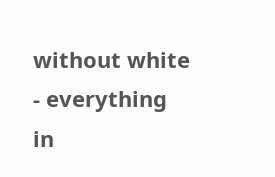without white ‑ everything in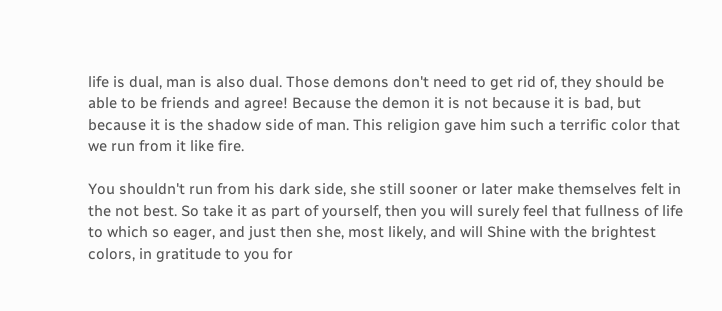life is dual, man is also dual. Those demons don't need to get rid of, they should be able to be friends and agree! Because the demon it is not because it is bad, but because it is the shadow side of man. This religion gave him such a terrific color that we run from it like fire.

You shouldn't run from his dark side, she still sooner or later make themselves felt in the not best. So take it as part of yourself, then you will surely feel that fullness of life to which so eager, and just then she, most likely, and will Shine with the brightest colors, in gratitude to you for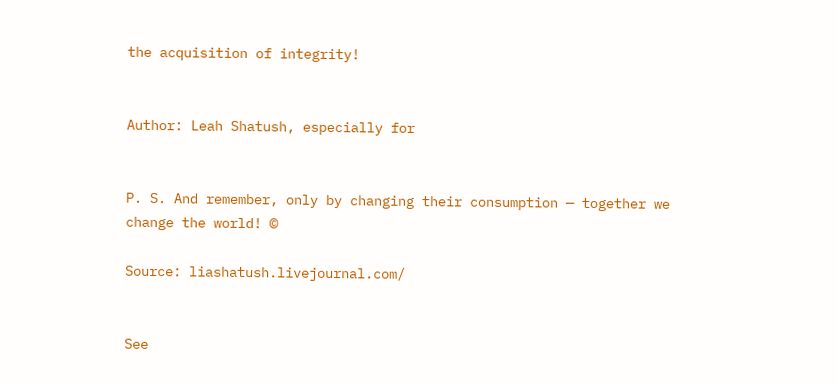the acquisition of integrity!


Author: Leah Shatush, especially for


P. S. And remember, only by changing their consumption — together we change the world! ©

Source: liashatush.livejournal.com/


See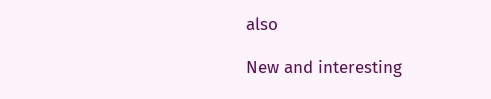also

New and interesting